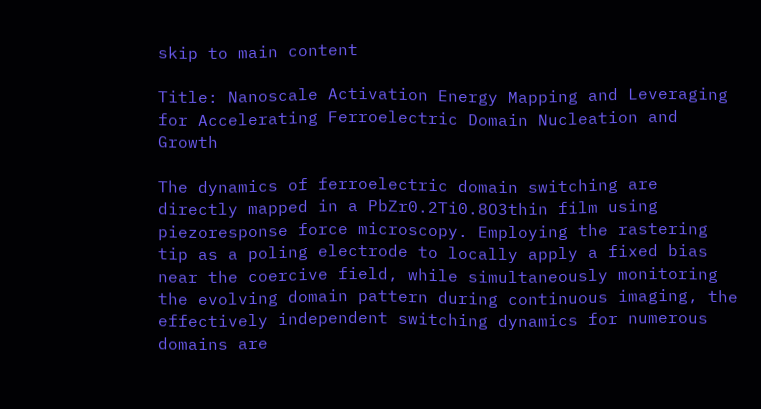skip to main content

Title: Nanoscale Activation Energy Mapping and Leveraging for Accelerating Ferroelectric Domain Nucleation and Growth

The dynamics of ferroelectric domain switching are directly mapped in a PbZr0.2Ti0.8O3thin film using piezoresponse force microscopy. Employing the rastering tip as a poling electrode to locally apply a fixed bias near the coercive field, while simultaneously monitoring the evolving domain pattern during continuous imaging, the effectively independent switching dynamics for numerous domains are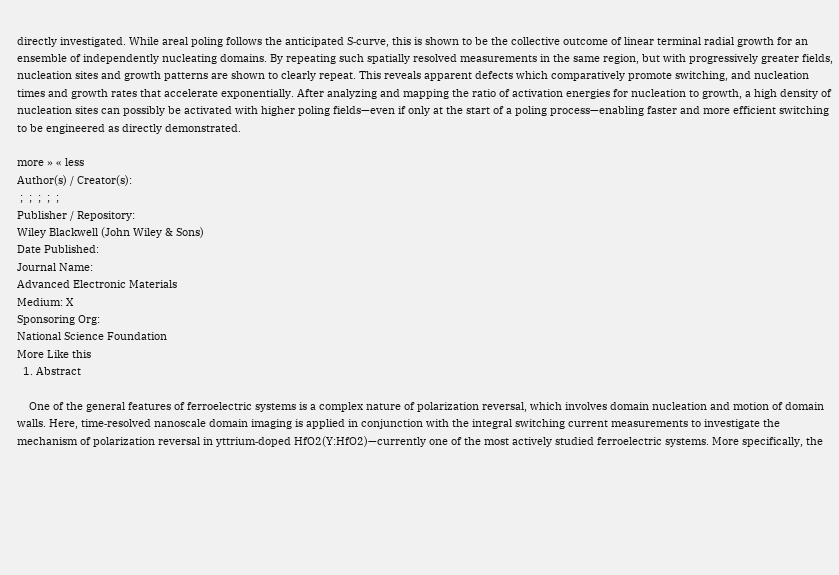directly investigated. While areal poling follows the anticipated S‐curve, this is shown to be the collective outcome of linear terminal radial growth for an ensemble of independently nucleating domains. By repeating such spatially resolved measurements in the same region, but with progressively greater fields, nucleation sites and growth patterns are shown to clearly repeat. This reveals apparent defects which comparatively promote switching, and nucleation times and growth rates that accelerate exponentially. After analyzing and mapping the ratio of activation energies for nucleation to growth, a high density of nucleation sites can possibly be activated with higher poling fields—even if only at the start of a poling process—enabling faster and more efficient switching to be engineered as directly demonstrated.

more » « less
Author(s) / Creator(s):
 ;  ;  ;  ;  ;
Publisher / Repository:
Wiley Blackwell (John Wiley & Sons)
Date Published:
Journal Name:
Advanced Electronic Materials
Medium: X
Sponsoring Org:
National Science Foundation
More Like this
  1. Abstract

    One of the general features of ferroelectric systems is a complex nature of polarization reversal, which involves domain nucleation and motion of domain walls. Here, time‐resolved nanoscale domain imaging is applied in conjunction with the integral switching current measurements to investigate the mechanism of polarization reversal in yttrium‐doped HfO2(Y:HfO2)—currently one of the most actively studied ferroelectric systems. More specifically, the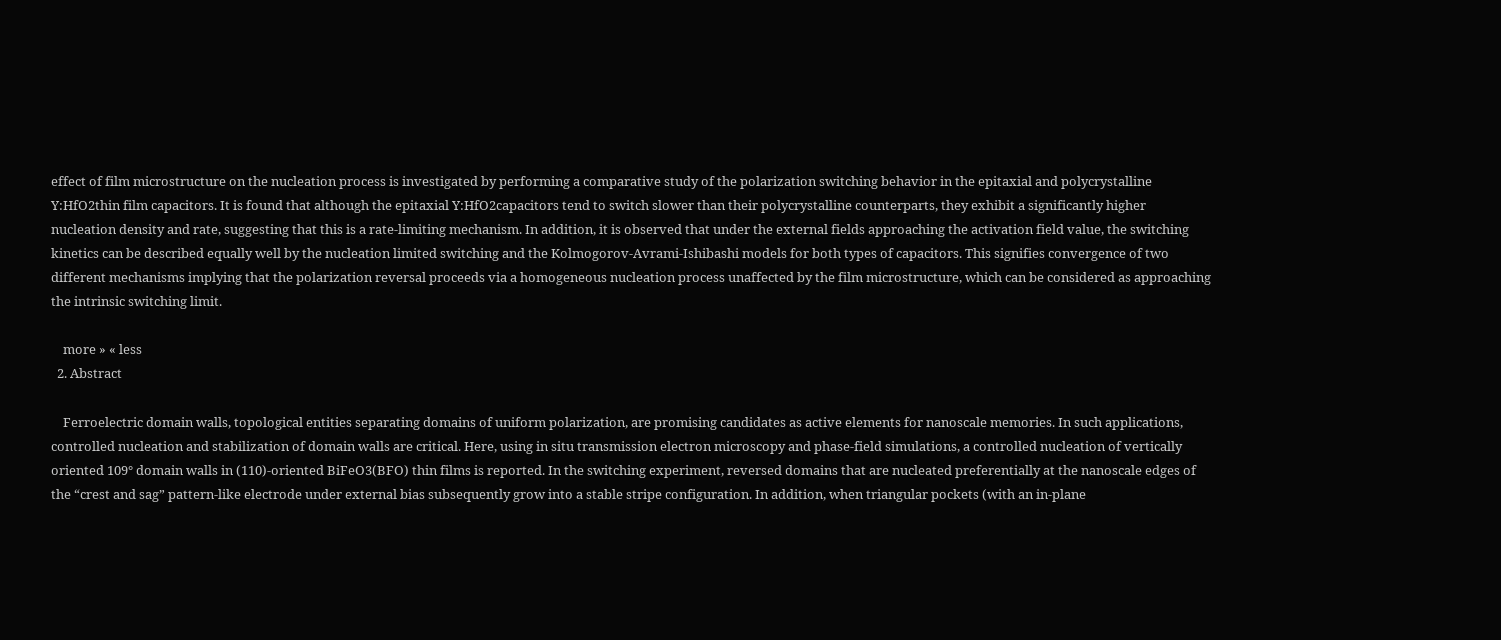effect of film microstructure on the nucleation process is investigated by performing a comparative study of the polarization switching behavior in the epitaxial and polycrystalline Y:HfO2thin film capacitors. It is found that although the epitaxial Y:HfO2capacitors tend to switch slower than their polycrystalline counterparts, they exhibit a significantly higher nucleation density and rate, suggesting that this is a rate‐limiting mechanism. In addition, it is observed that under the external fields approaching the activation field value, the switching kinetics can be described equally well by the nucleation limited switching and the Kolmogorov‐Avrami‐Ishibashi models for both types of capacitors. This signifies convergence of two different mechanisms implying that the polarization reversal proceeds via a homogeneous nucleation process unaffected by the film microstructure, which can be considered as approaching the intrinsic switching limit.

    more » « less
  2. Abstract

    Ferroelectric domain walls, topological entities separating domains of uniform polarization, are promising candidates as active elements for nanoscale memories. In such applications, controlled nucleation and stabilization of domain walls are critical. Here, using in situ transmission electron microscopy and phase‐field simulations, a controlled nucleation of vertically oriented 109° domain walls in (110)‐oriented BiFeO3(BFO) thin films is reported. In the switching experiment, reversed domains that are nucleated preferentially at the nanoscale edges of the “crest and sag” pattern‐like electrode under external bias subsequently grow into a stable stripe configuration. In addition, when triangular pockets (with an in‐plane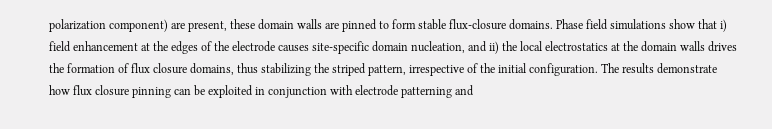polarization component) are present, these domain walls are pinned to form stable flux‐closure domains. Phase field simulations show that i) field enhancement at the edges of the electrode causes site‐specific domain nucleation, and ii) the local electrostatics at the domain walls drives the formation of flux closure domains, thus stabilizing the striped pattern, irrespective of the initial configuration. The results demonstrate how flux closure pinning can be exploited in conjunction with electrode patterning and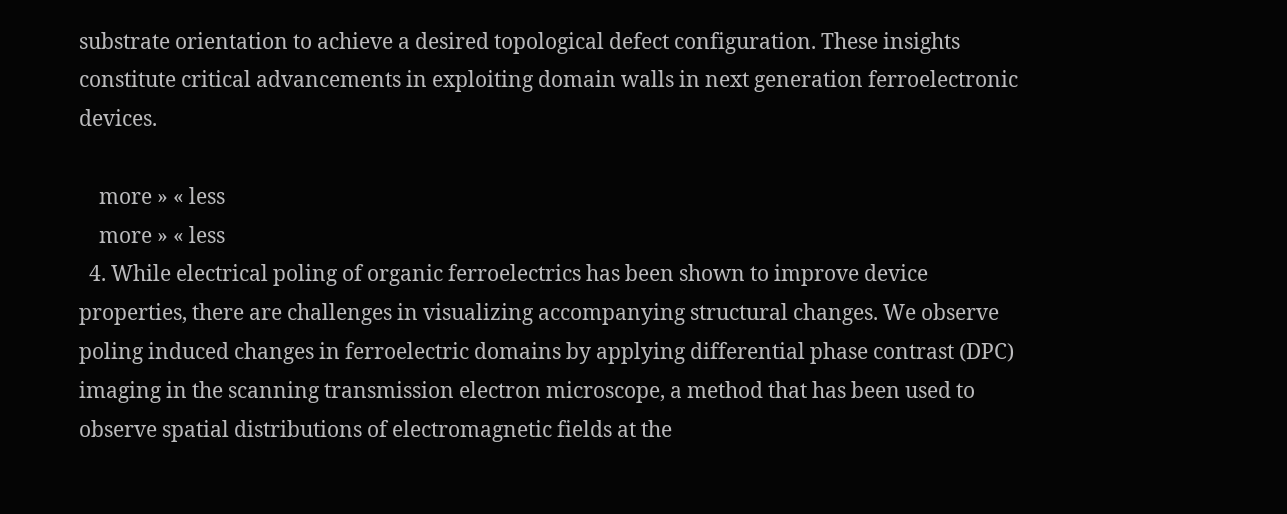substrate orientation to achieve a desired topological defect configuration. These insights constitute critical advancements in exploiting domain walls in next generation ferroelectronic devices.

    more » « less
    more » « less
  4. While electrical poling of organic ferroelectrics has been shown to improve device properties, there are challenges in visualizing accompanying structural changes. We observe poling induced changes in ferroelectric domains by applying differential phase contrast (DPC) imaging in the scanning transmission electron microscope, a method that has been used to observe spatial distributions of electromagnetic fields at the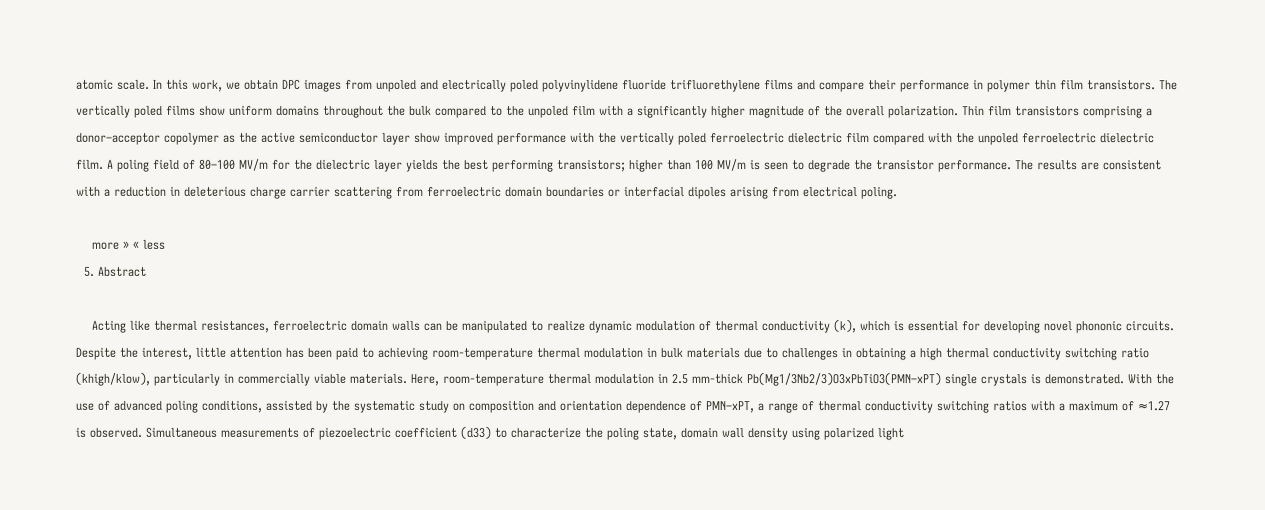atomic scale. In this work, we obtain DPC images from unpoled and electrically poled polyvinylidene fluoride trifluorethylene films and compare their performance in polymer thin film transistors. The vertically poled films show uniform domains throughout the bulk compared to the unpoled film with a significantly higher magnitude of the overall polarization. Thin film transistors comprising a donor–acceptor copolymer as the active semiconductor layer show improved performance with the vertically poled ferroelectric dielectric film compared with the unpoled ferroelectric dielectric film. A poling field of 80–100 MV/m for the dielectric layer yields the best performing transistors; higher than 100 MV/m is seen to degrade the transistor performance. The results are consistent with a reduction in deleterious charge carrier scattering from ferroelectric domain boundaries or interfacial dipoles arising from electrical poling.

    more » « less
  5. Abstract

    Acting like thermal resistances, ferroelectric domain walls can be manipulated to realize dynamic modulation of thermal conductivity (k), which is essential for developing novel phononic circuits. Despite the interest, little attention has been paid to achieving room‐temperature thermal modulation in bulk materials due to challenges in obtaining a high thermal conductivity switching ratio (khigh/klow), particularly in commercially viable materials. Here, room‐temperature thermal modulation in 2.5 mm‐thick Pb(Mg1/3Nb2/3)O3xPbTiO3(PMN–xPT) single crystals is demonstrated. With the use of advanced poling conditions, assisted by the systematic study on composition and orientation dependence of PMN–xPT, a range of thermal conductivity switching ratios with a maximum of ≈1.27 is observed. Simultaneous measurements of piezoelectric coefficient (d33) to characterize the poling state, domain wall density using polarized light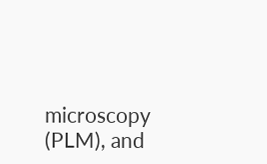microscopy (PLM), and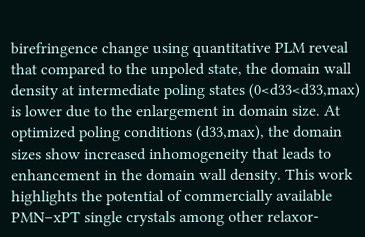birefringence change using quantitative PLM reveal that compared to the unpoled state, the domain wall density at intermediate poling states (0<d33<d33,max) is lower due to the enlargement in domain size. At optimized poling conditions (d33,max), the domain sizes show increased inhomogeneity that leads to enhancement in the domain wall density. This work highlights the potential of commercially available PMN–xPT single crystals among other relaxor‐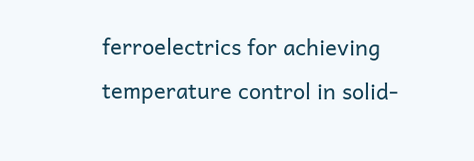ferroelectrics for achieving temperature control in solid‐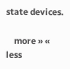state devices.

    more » « less